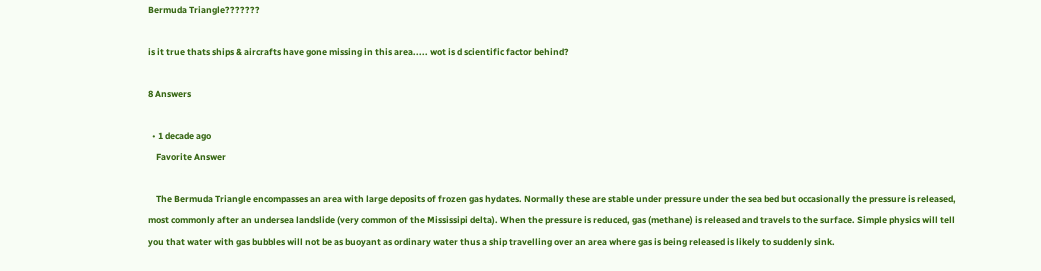Bermuda Triangle???????

is it true thats ships & aircrafts have gone missing in this area..... wot is d scientific factor behind?

8 Answers

  • 1 decade ago
    Favorite Answer

    The Bermuda Triangle encompasses an area with large deposits of frozen gas hydates. Normally these are stable under pressure under the sea bed but occasionally the pressure is released, most commonly after an undersea landslide (very common of the Mississipi delta). When the pressure is reduced, gas (methane) is released and travels to the surface. Simple physics will tell you that water with gas bubbles will not be as buoyant as ordinary water thus a ship travelling over an area where gas is being released is likely to suddenly sink.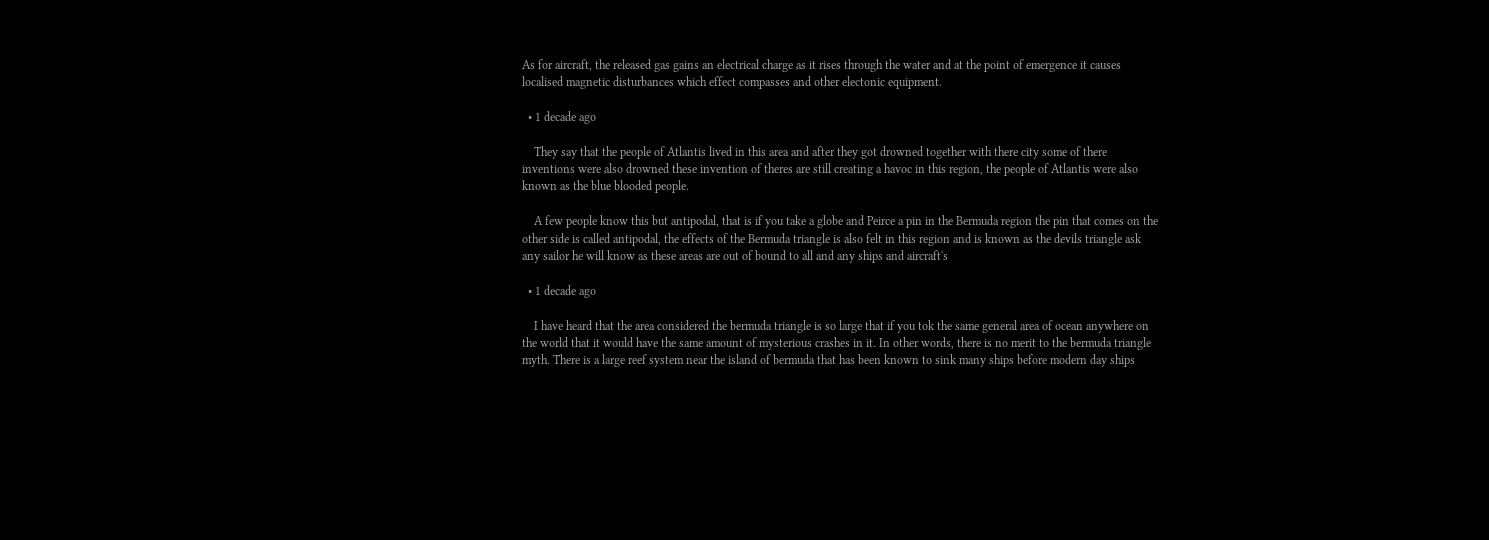As for aircraft, the released gas gains an electrical charge as it rises through the water and at the point of emergence it causes localised magnetic disturbances which effect compasses and other electonic equipment.

  • 1 decade ago

    They say that the people of Atlantis lived in this area and after they got drowned together with there city some of there inventions were also drowned these invention of theres are still creating a havoc in this region, the people of Atlantis were also known as the blue blooded people.

    A few people know this but antipodal, that is if you take a globe and Peirce a pin in the Bermuda region the pin that comes on the other side is called antipodal, the effects of the Bermuda triangle is also felt in this region and is known as the devils triangle ask any sailor he will know as these areas are out of bound to all and any ships and aircraft's

  • 1 decade ago

    I have heard that the area considered the bermuda triangle is so large that if you tok the same general area of ocean anywhere on the world that it would have the same amount of mysterious crashes in it. In other words, there is no merit to the bermuda triangle myth. There is a large reef system near the island of bermuda that has been known to sink many ships before modern day ships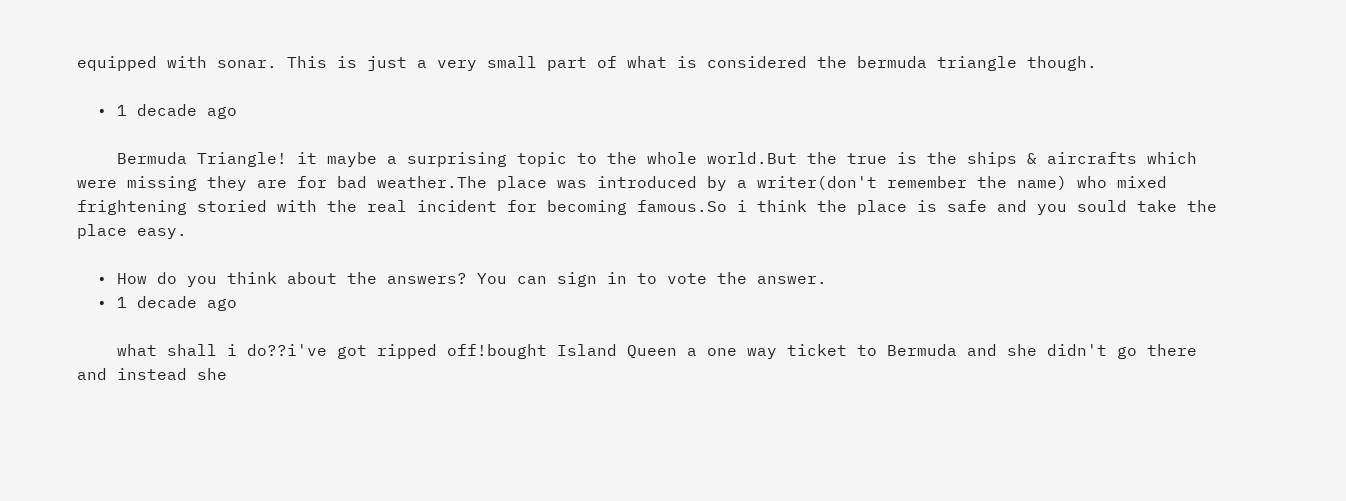equipped with sonar. This is just a very small part of what is considered the bermuda triangle though.

  • 1 decade ago

    Bermuda Triangle! it maybe a surprising topic to the whole world.But the true is the ships & aircrafts which were missing they are for bad weather.The place was introduced by a writer(don't remember the name) who mixed frightening storied with the real incident for becoming famous.So i think the place is safe and you sould take the place easy.

  • How do you think about the answers? You can sign in to vote the answer.
  • 1 decade ago

    what shall i do??i've got ripped off!bought Island Queen a one way ticket to Bermuda and she didn't go there and instead she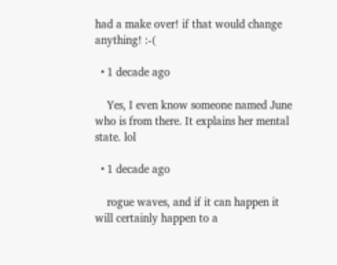had a make over! if that would change anything! :-(

  • 1 decade ago

    Yes, I even know someone named June who is from there. It explains her mental state. lol

  • 1 decade ago

    rogue waves, and if it can happen it will certainly happen to a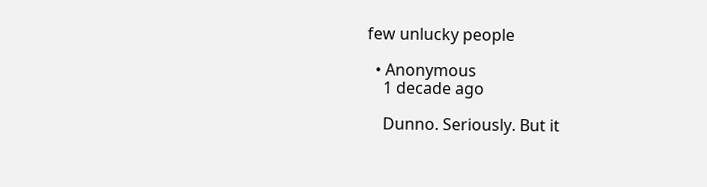few unlucky people

  • Anonymous
    1 decade ago

    Dunno. Seriously. But it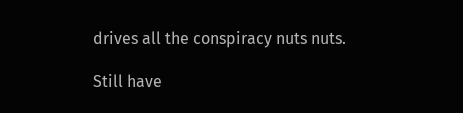drives all the conspiracy nuts nuts.

Still have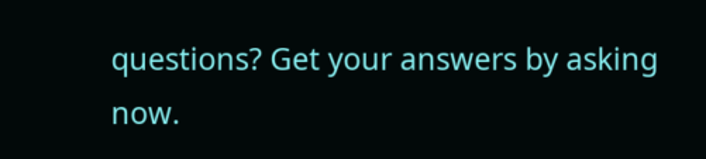questions? Get your answers by asking now.